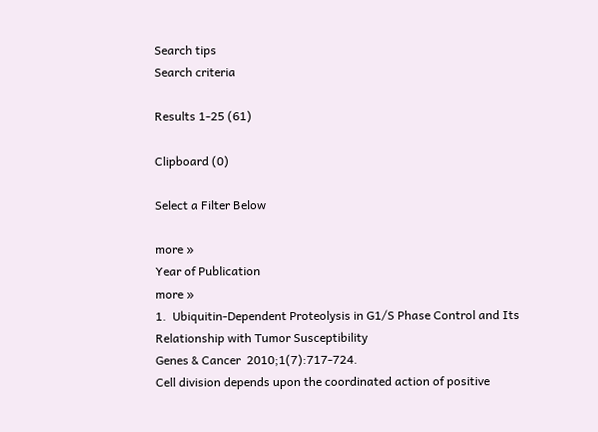Search tips
Search criteria

Results 1-25 (61)

Clipboard (0)

Select a Filter Below

more »
Year of Publication
more »
1.  Ubiquitin-Dependent Proteolysis in G1/S Phase Control and Its Relationship with Tumor Susceptibility
Genes & Cancer  2010;1(7):717-724.
Cell division depends upon the coordinated action of positive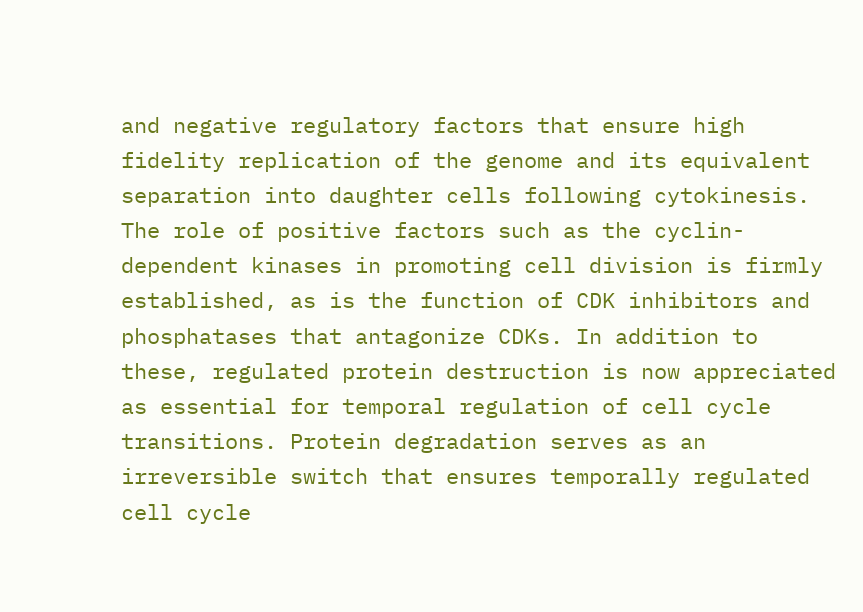and negative regulatory factors that ensure high fidelity replication of the genome and its equivalent separation into daughter cells following cytokinesis. The role of positive factors such as the cyclin-dependent kinases in promoting cell division is firmly established, as is the function of CDK inhibitors and phosphatases that antagonize CDKs. In addition to these, regulated protein destruction is now appreciated as essential for temporal regulation of cell cycle transitions. Protein degradation serves as an irreversible switch that ensures temporally regulated cell cycle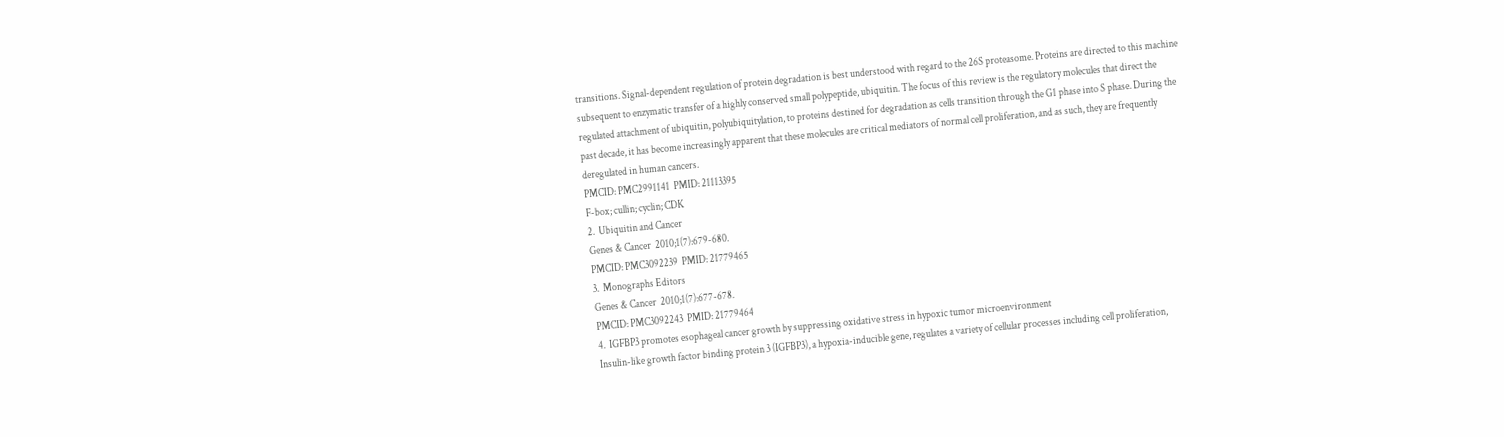transitions. Signal-dependent regulation of protein degradation is best understood with regard to the 26S proteasome. Proteins are directed to this machine subsequent to enzymatic transfer of a highly conserved small polypeptide, ubiquitin. The focus of this review is the regulatory molecules that direct the regulated attachment of ubiquitin, polyubiquitylation, to proteins destined for degradation as cells transition through the G1 phase into S phase. During the past decade, it has become increasingly apparent that these molecules are critical mediators of normal cell proliferation, and as such, they are frequently deregulated in human cancers.
PMCID: PMC2991141  PMID: 21113395
F-box; cullin; cyclin; CDK
2.  Ubiquitin and Cancer
Genes & Cancer  2010;1(7):679-680.
PMCID: PMC3092239  PMID: 21779465
3.  Monographs Editors
Genes & Cancer  2010;1(7):677-678.
PMCID: PMC3092243  PMID: 21779464
4.  IGFBP3 promotes esophageal cancer growth by suppressing oxidative stress in hypoxic tumor microenvironment
Insulin-like growth factor binding protein 3 (IGFBP3), a hypoxia-inducible gene, regulates a variety of cellular processes including cell proliferation,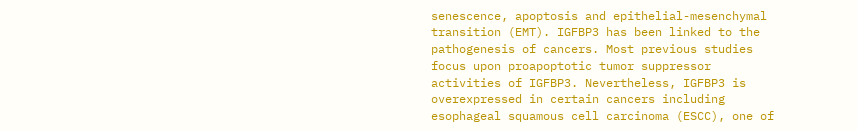senescence, apoptosis and epithelial-mesenchymal transition (EMT). IGFBP3 has been linked to the pathogenesis of cancers. Most previous studies focus upon proapoptotic tumor suppressor activities of IGFBP3. Nevertheless, IGFBP3 is overexpressed in certain cancers including esophageal squamous cell carcinoma (ESCC), one of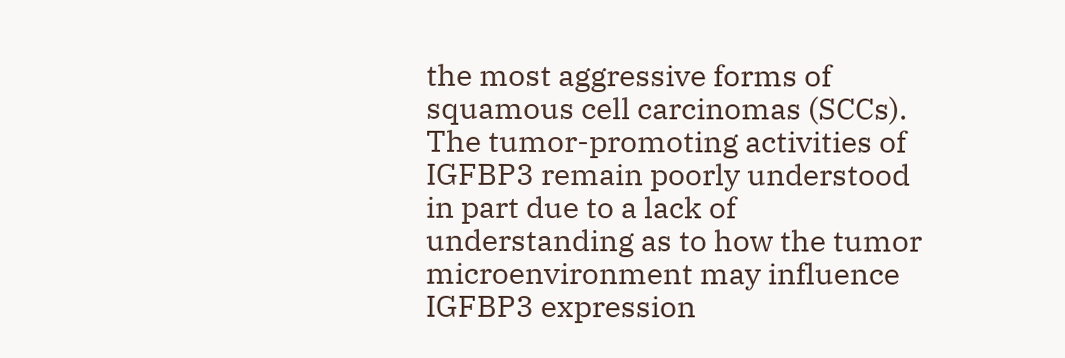the most aggressive forms of squamous cell carcinomas (SCCs). The tumor-promoting activities of IGFBP3 remain poorly understood in part due to a lack of understanding as to how the tumor microenvironment may influence IGFBP3 expression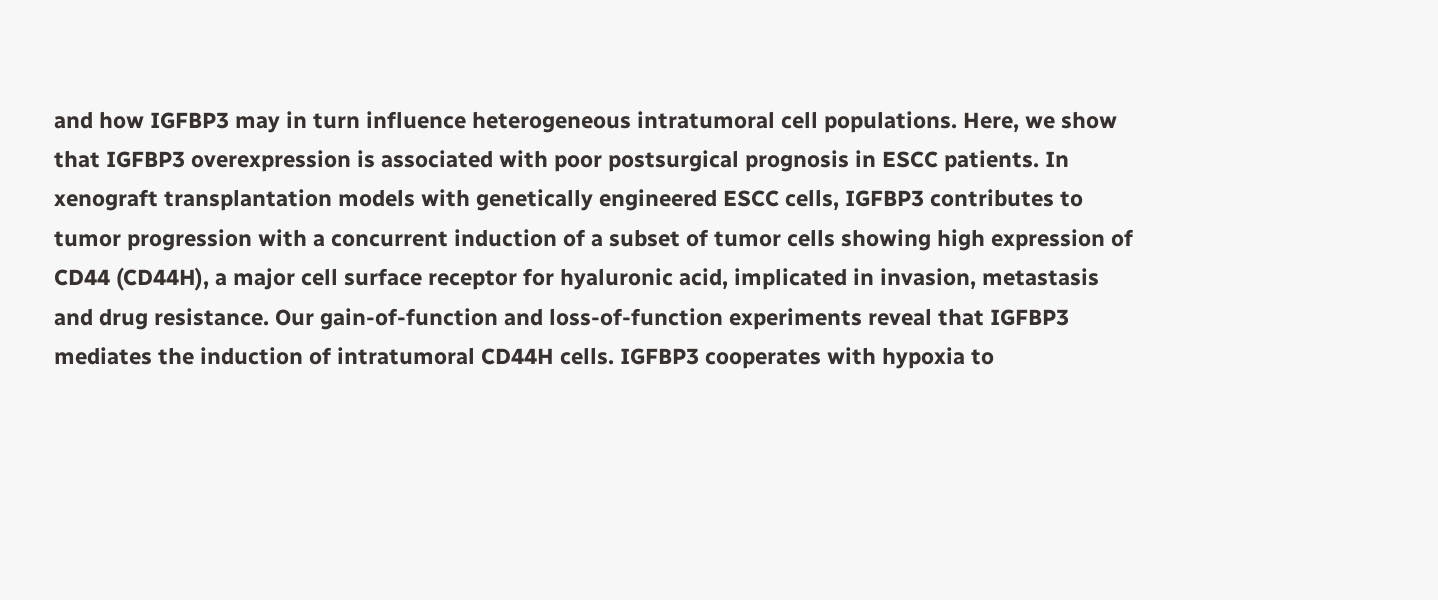and how IGFBP3 may in turn influence heterogeneous intratumoral cell populations. Here, we show that IGFBP3 overexpression is associated with poor postsurgical prognosis in ESCC patients. In xenograft transplantation models with genetically engineered ESCC cells, IGFBP3 contributes to tumor progression with a concurrent induction of a subset of tumor cells showing high expression of CD44 (CD44H), a major cell surface receptor for hyaluronic acid, implicated in invasion, metastasis and drug resistance. Our gain-of-function and loss-of-function experiments reveal that IGFBP3 mediates the induction of intratumoral CD44H cells. IGFBP3 cooperates with hypoxia to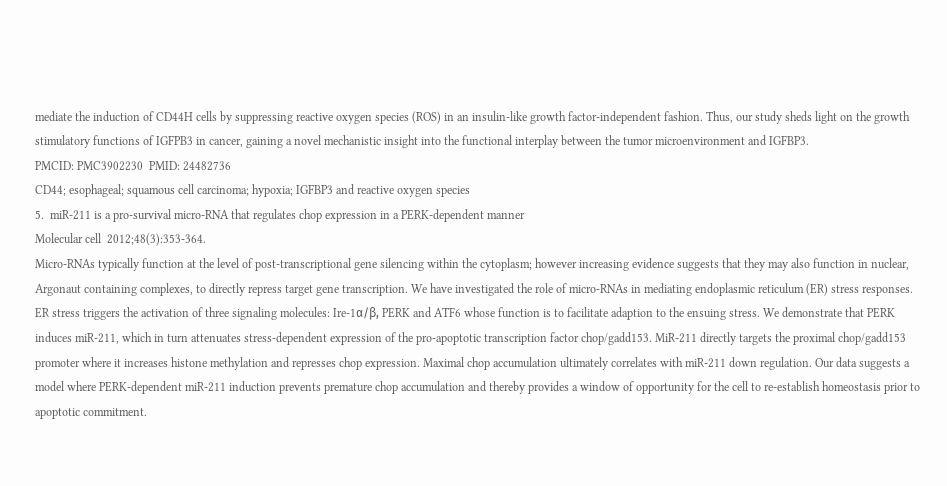mediate the induction of CD44H cells by suppressing reactive oxygen species (ROS) in an insulin-like growth factor-independent fashion. Thus, our study sheds light on the growth stimulatory functions of IGFPB3 in cancer, gaining a novel mechanistic insight into the functional interplay between the tumor microenvironment and IGFBP3.
PMCID: PMC3902230  PMID: 24482736
CD44; esophageal; squamous cell carcinoma; hypoxia; IGFBP3 and reactive oxygen species
5.  miR-211 is a pro-survival micro-RNA that regulates chop expression in a PERK-dependent manner
Molecular cell  2012;48(3):353-364.
Micro-RNAs typically function at the level of post-transcriptional gene silencing within the cytoplasm; however increasing evidence suggests that they may also function in nuclear, Argonaut containing complexes, to directly repress target gene transcription. We have investigated the role of micro-RNAs in mediating endoplasmic reticulum (ER) stress responses. ER stress triggers the activation of three signaling molecules: Ire-1α/β, PERK and ATF6 whose function is to facilitate adaption to the ensuing stress. We demonstrate that PERK induces miR-211, which in turn attenuates stress-dependent expression of the pro-apoptotic transcription factor chop/gadd153. MiR-211 directly targets the proximal chop/gadd153 promoter where it increases histone methylation and represses chop expression. Maximal chop accumulation ultimately correlates with miR-211 down regulation. Our data suggests a model where PERK-dependent miR-211 induction prevents premature chop accumulation and thereby provides a window of opportunity for the cell to re-establish homeostasis prior to apoptotic commitment.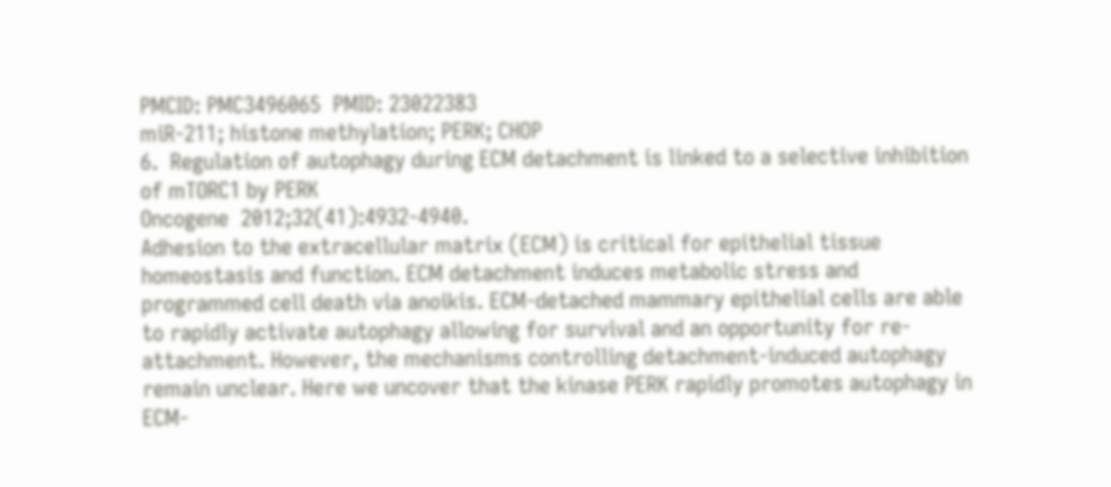PMCID: PMC3496065  PMID: 23022383
miR-211; histone methylation; PERK; CHOP
6.  Regulation of autophagy during ECM detachment is linked to a selective inhibition of mTORC1 by PERK
Oncogene  2012;32(41):4932-4940.
Adhesion to the extracellular matrix (ECM) is critical for epithelial tissue homeostasis and function. ECM detachment induces metabolic stress and programmed cell death via anoikis. ECM-detached mammary epithelial cells are able to rapidly activate autophagy allowing for survival and an opportunity for re-attachment. However, the mechanisms controlling detachment-induced autophagy remain unclear. Here we uncover that the kinase PERK rapidly promotes autophagy in ECM-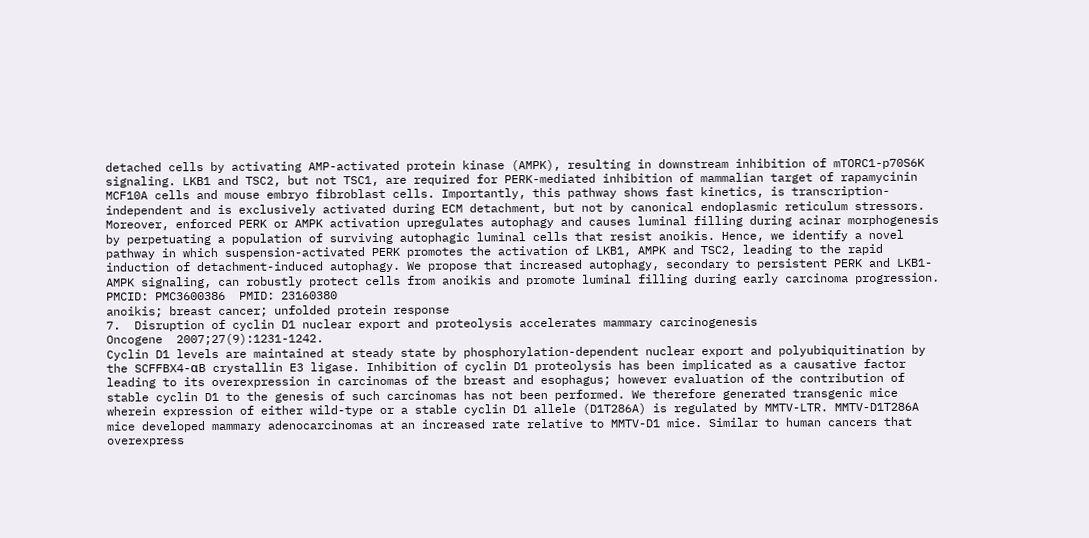detached cells by activating AMP-activated protein kinase (AMPK), resulting in downstream inhibition of mTORC1-p70S6K signaling. LKB1 and TSC2, but not TSC1, are required for PERK-mediated inhibition of mammalian target of rapamycinin MCF10A cells and mouse embryo fibroblast cells. Importantly, this pathway shows fast kinetics, is transcription-independent and is exclusively activated during ECM detachment, but not by canonical endoplasmic reticulum stressors. Moreover, enforced PERK or AMPK activation upregulates autophagy and causes luminal filling during acinar morphogenesis by perpetuating a population of surviving autophagic luminal cells that resist anoikis. Hence, we identify a novel pathway in which suspension-activated PERK promotes the activation of LKB1, AMPK and TSC2, leading to the rapid induction of detachment-induced autophagy. We propose that increased autophagy, secondary to persistent PERK and LKB1-AMPK signaling, can robustly protect cells from anoikis and promote luminal filling during early carcinoma progression.
PMCID: PMC3600386  PMID: 23160380
anoikis; breast cancer; unfolded protein response
7.  Disruption of cyclin D1 nuclear export and proteolysis accelerates mammary carcinogenesis
Oncogene  2007;27(9):1231-1242.
Cyclin D1 levels are maintained at steady state by phosphorylation-dependent nuclear export and polyubiquitination by the SCFFBX4-αB crystallin E3 ligase. Inhibition of cyclin D1 proteolysis has been implicated as a causative factor leading to its overexpression in carcinomas of the breast and esophagus; however evaluation of the contribution of stable cyclin D1 to the genesis of such carcinomas has not been performed. We therefore generated transgenic mice wherein expression of either wild-type or a stable cyclin D1 allele (D1T286A) is regulated by MMTV-LTR. MMTV-D1T286A mice developed mammary adenocarcinomas at an increased rate relative to MMTV-D1 mice. Similar to human cancers that overexpress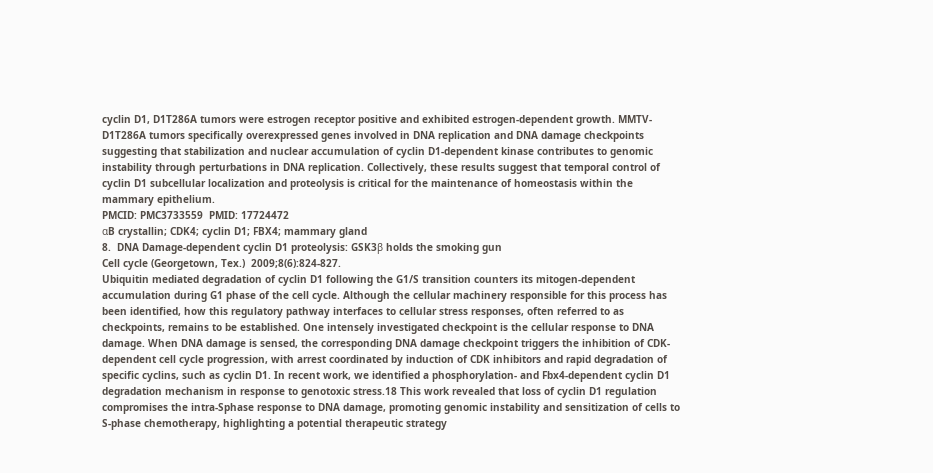cyclin D1, D1T286A tumors were estrogen receptor positive and exhibited estrogen-dependent growth. MMTV-D1T286A tumors specifically overexpressed genes involved in DNA replication and DNA damage checkpoints suggesting that stabilization and nuclear accumulation of cyclin D1-dependent kinase contributes to genomic instability through perturbations in DNA replication. Collectively, these results suggest that temporal control of cyclin D1 subcellular localization and proteolysis is critical for the maintenance of homeostasis within the mammary epithelium.
PMCID: PMC3733559  PMID: 17724472
αB crystallin; CDK4; cyclin D1; FBX4; mammary gland
8.  DNA Damage-dependent cyclin D1 proteolysis: GSK3β holds the smoking gun
Cell cycle (Georgetown, Tex.)  2009;8(6):824-827.
Ubiquitin mediated degradation of cyclin D1 following the G1/S transition counters its mitogen-dependent accumulation during G1 phase of the cell cycle. Although the cellular machinery responsible for this process has been identified, how this regulatory pathway interfaces to cellular stress responses, often referred to as checkpoints, remains to be established. One intensely investigated checkpoint is the cellular response to DNA damage. When DNA damage is sensed, the corresponding DNA damage checkpoint triggers the inhibition of CDK-dependent cell cycle progression, with arrest coordinated by induction of CDK inhibitors and rapid degradation of specific cyclins, such as cyclin D1. In recent work, we identified a phosphorylation- and Fbx4-dependent cyclin D1 degradation mechanism in response to genotoxic stress.18 This work revealed that loss of cyclin D1 regulation compromises the intra-Sphase response to DNA damage, promoting genomic instability and sensitization of cells to S-phase chemotherapy, highlighting a potential therapeutic strategy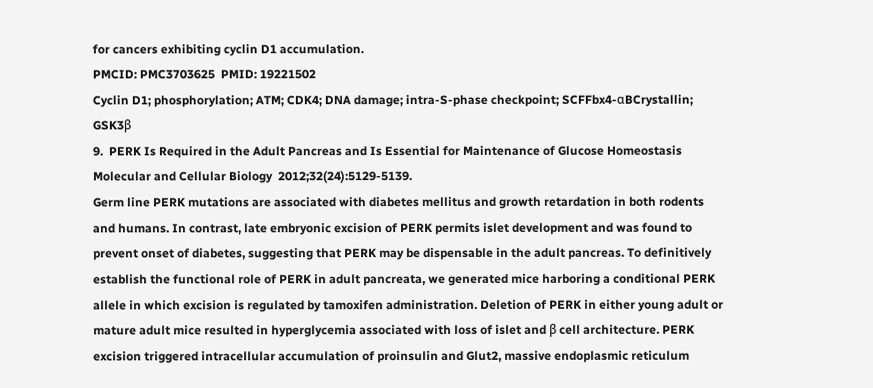for cancers exhibiting cyclin D1 accumulation.
PMCID: PMC3703625  PMID: 19221502
Cyclin D1; phosphorylation; ATM; CDK4; DNA damage; intra-S-phase checkpoint; SCFFbx4-αBCrystallin; GSK3β
9.  PERK Is Required in the Adult Pancreas and Is Essential for Maintenance of Glucose Homeostasis
Molecular and Cellular Biology  2012;32(24):5129-5139.
Germ line PERK mutations are associated with diabetes mellitus and growth retardation in both rodents and humans. In contrast, late embryonic excision of PERK permits islet development and was found to prevent onset of diabetes, suggesting that PERK may be dispensable in the adult pancreas. To definitively establish the functional role of PERK in adult pancreata, we generated mice harboring a conditional PERK allele in which excision is regulated by tamoxifen administration. Deletion of PERK in either young adult or mature adult mice resulted in hyperglycemia associated with loss of islet and β cell architecture. PERK excision triggered intracellular accumulation of proinsulin and Glut2, massive endoplasmic reticulum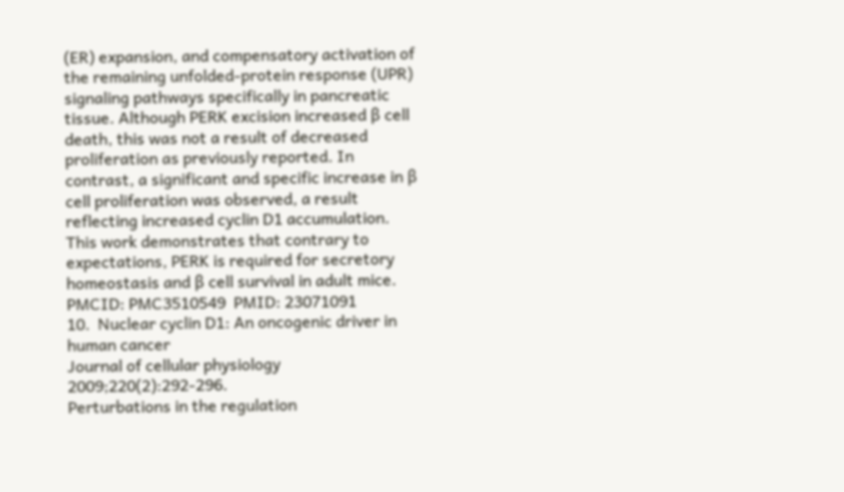(ER) expansion, and compensatory activation of the remaining unfolded-protein response (UPR) signaling pathways specifically in pancreatic tissue. Although PERK excision increased β cell death, this was not a result of decreased proliferation as previously reported. In contrast, a significant and specific increase in β cell proliferation was observed, a result reflecting increased cyclin D1 accumulation. This work demonstrates that contrary to expectations, PERK is required for secretory homeostasis and β cell survival in adult mice.
PMCID: PMC3510549  PMID: 23071091
10.  Nuclear cyclin D1: An oncogenic driver in human cancer
Journal of cellular physiology  2009;220(2):292-296.
Perturbations in the regulation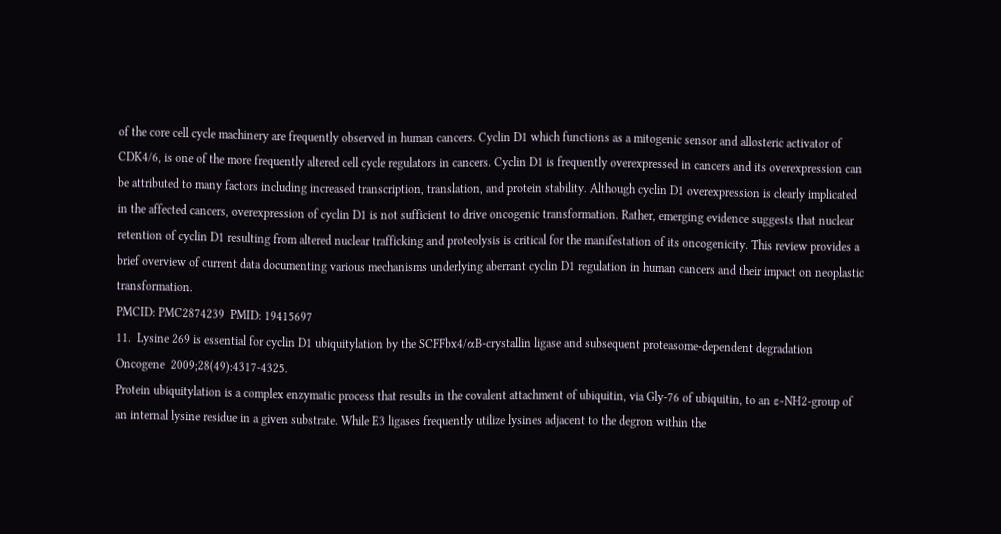of the core cell cycle machinery are frequently observed in human cancers. Cyclin D1 which functions as a mitogenic sensor and allosteric activator of CDK4/6, is one of the more frequently altered cell cycle regulators in cancers. Cyclin D1 is frequently overexpressed in cancers and its overexpression can be attributed to many factors including increased transcription, translation, and protein stability. Although cyclin D1 overexpression is clearly implicated in the affected cancers, overexpression of cyclin D1 is not sufficient to drive oncogenic transformation. Rather, emerging evidence suggests that nuclear retention of cyclin D1 resulting from altered nuclear trafficking and proteolysis is critical for the manifestation of its oncogenicity. This review provides a brief overview of current data documenting various mechanisms underlying aberrant cyclin D1 regulation in human cancers and their impact on neoplastic transformation.
PMCID: PMC2874239  PMID: 19415697
11.  Lysine 269 is essential for cyclin D1 ubiquitylation by the SCFFbx4/αB-crystallin ligase and subsequent proteasome-dependent degradation
Oncogene  2009;28(49):4317-4325.
Protein ubiquitylation is a complex enzymatic process that results in the covalent attachment of ubiquitin, via Gly-76 of ubiquitin, to an ε-NH2-group of an internal lysine residue in a given substrate. While E3 ligases frequently utilize lysines adjacent to the degron within the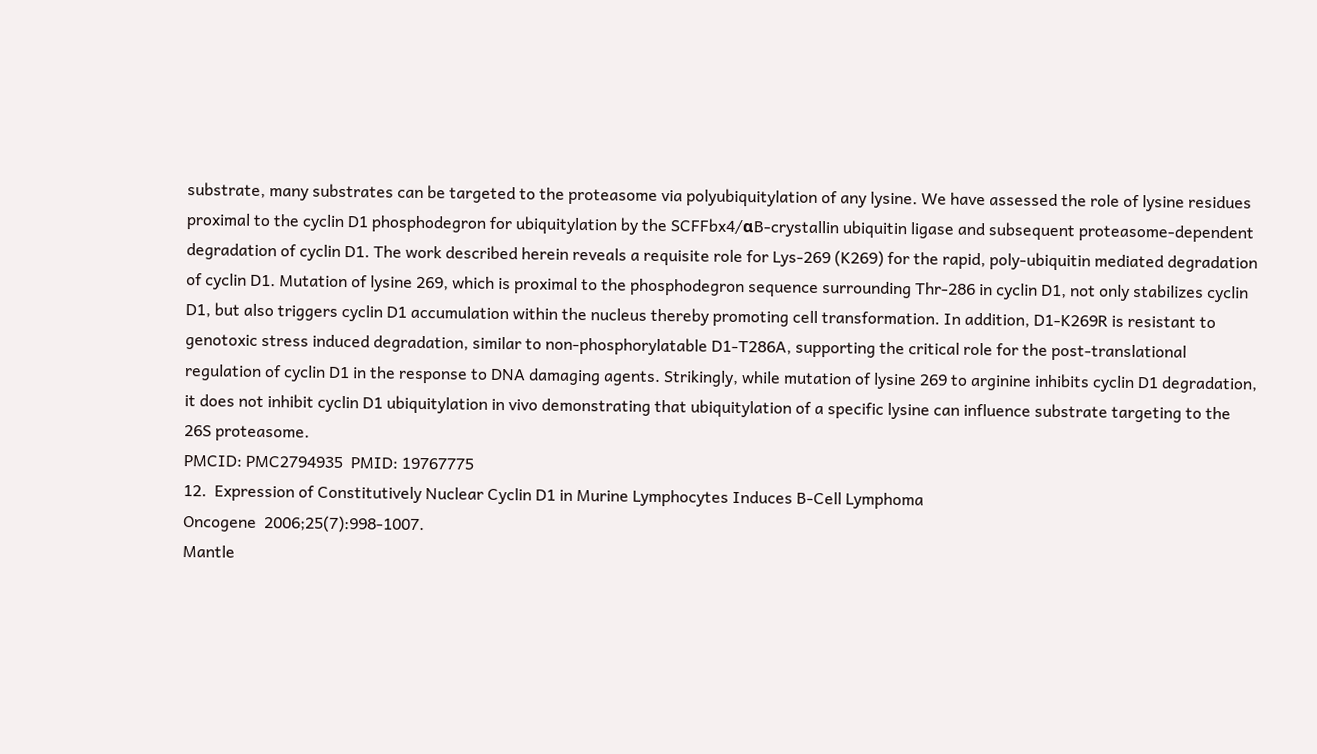substrate, many substrates can be targeted to the proteasome via polyubiquitylation of any lysine. We have assessed the role of lysine residues proximal to the cyclin D1 phosphodegron for ubiquitylation by the SCFFbx4/αB-crystallin ubiquitin ligase and subsequent proteasome-dependent degradation of cyclin D1. The work described herein reveals a requisite role for Lys-269 (K269) for the rapid, poly-ubiquitin mediated degradation of cyclin D1. Mutation of lysine 269, which is proximal to the phosphodegron sequence surrounding Thr-286 in cyclin D1, not only stabilizes cyclin D1, but also triggers cyclin D1 accumulation within the nucleus thereby promoting cell transformation. In addition, D1-K269R is resistant to genotoxic stress induced degradation, similar to non-phosphorylatable D1-T286A, supporting the critical role for the post-translational regulation of cyclin D1 in the response to DNA damaging agents. Strikingly, while mutation of lysine 269 to arginine inhibits cyclin D1 degradation, it does not inhibit cyclin D1 ubiquitylation in vivo demonstrating that ubiquitylation of a specific lysine can influence substrate targeting to the 26S proteasome.
PMCID: PMC2794935  PMID: 19767775
12.  Expression of Constitutively Nuclear Cyclin D1 in Murine Lymphocytes Induces B-Cell Lymphoma
Oncogene  2006;25(7):998-1007.
Mantle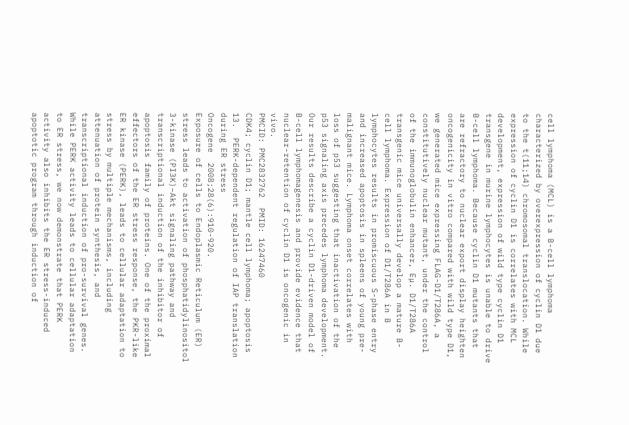cell lymphoma (MCL) is a B-cell lymphoma characterized by overexpression of cyclin D1 due to the t(11;14) chromosomal translocation. While expression of cyclin D1 is correlates with MCL development, expression of wild type cyclin D1 transgene in murine lymphocytes is unable to drive B-cell lymphoma. Because cyclin D1 mutants that are refractory to nuclear export display heighten oncogenicity in vitro compared with wild type D1, we generated mice expressing FLAG-D1/T286A, a constitutively nuclear mutant, under the control of the immunoglobulin enhancer, Eµ. D1/T286A transgenic mice universally develop a mature B-cell lymphoma. Expression of D1/T286A in B lymphocytes results in promiscuous S-phase entry and increased apoptosis in spleens of young pre-malignant mice. Lymphoma onset correlates with loss of p53 suggesting that inactivation of the p53 signaling axis precedes lymphoma development. Our results describe a cyclin D1-driven model of B-cell lymphomagenesis and provide evidence that nuclear-retention of cyclin D1 is oncogenic in vivo.
PMCID: PMC2832762  PMID: 16247460
CDK4; cyclin D1; mantle cell lymphoma; apoptosis
13.  PERK-dependent regulation of IAP translation during ER stress
Oncogene  2008;28(6):910-920.
Exposure of cells to Endoplasmic Reticulum (ER) stress leads to activation of phosphatidylinositol 3-kinase (PI3K)–Akt signaling pathway and transcriptional induction of the inhibitor of apoptosis family of proteins. One of the proximal effectors of the ER stress response, the PKR-like ER kinase (PERK), leads to cellular adaptation to stress by multiple mechanisms, including attenuation of protein synthesis, and transcriptional induction of pro-survival genes. While PERK activity leads to cellular adaptation to ER stress, we now demonstrate that PERK activity also inhibits the ER stress-induced apoptotic program through induction of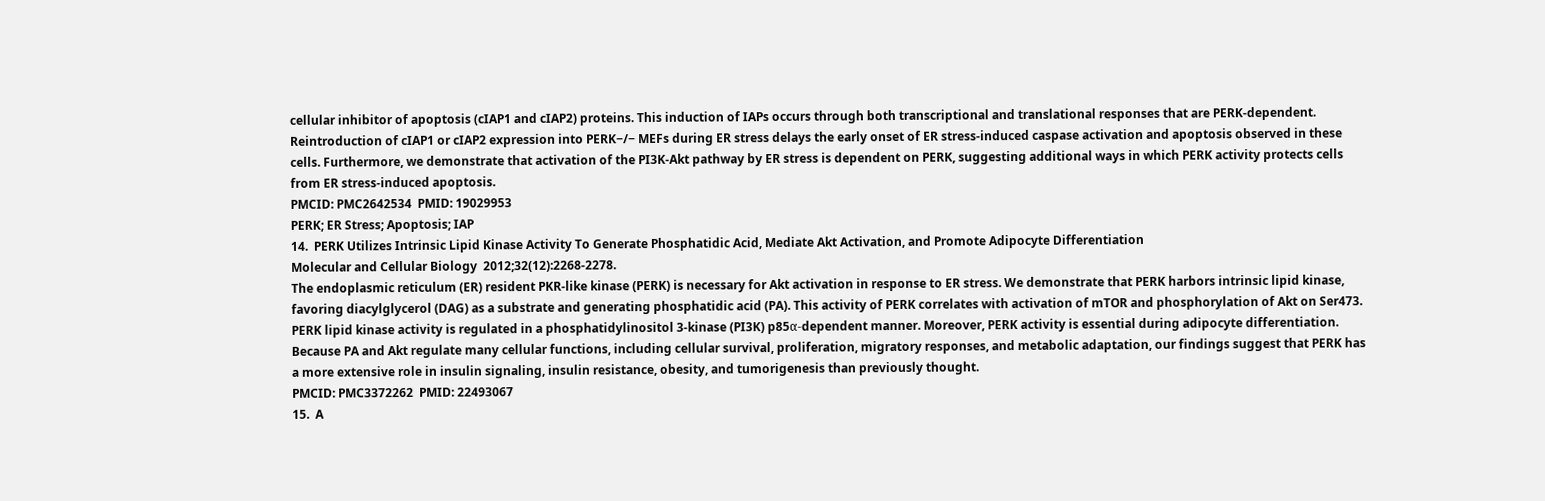cellular inhibitor of apoptosis (cIAP1 and cIAP2) proteins. This induction of IAPs occurs through both transcriptional and translational responses that are PERK-dependent. Reintroduction of cIAP1 or cIAP2 expression into PERK−/− MEFs during ER stress delays the early onset of ER stress-induced caspase activation and apoptosis observed in these cells. Furthermore, we demonstrate that activation of the PI3K-Akt pathway by ER stress is dependent on PERK, suggesting additional ways in which PERK activity protects cells from ER stress-induced apoptosis.
PMCID: PMC2642534  PMID: 19029953
PERK; ER Stress; Apoptosis; IAP
14.  PERK Utilizes Intrinsic Lipid Kinase Activity To Generate Phosphatidic Acid, Mediate Akt Activation, and Promote Adipocyte Differentiation
Molecular and Cellular Biology  2012;32(12):2268-2278.
The endoplasmic reticulum (ER) resident PKR-like kinase (PERK) is necessary for Akt activation in response to ER stress. We demonstrate that PERK harbors intrinsic lipid kinase, favoring diacylglycerol (DAG) as a substrate and generating phosphatidic acid (PA). This activity of PERK correlates with activation of mTOR and phosphorylation of Akt on Ser473. PERK lipid kinase activity is regulated in a phosphatidylinositol 3-kinase (PI3K) p85α-dependent manner. Moreover, PERK activity is essential during adipocyte differentiation. Because PA and Akt regulate many cellular functions, including cellular survival, proliferation, migratory responses, and metabolic adaptation, our findings suggest that PERK has a more extensive role in insulin signaling, insulin resistance, obesity, and tumorigenesis than previously thought.
PMCID: PMC3372262  PMID: 22493067
15.  A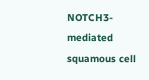NOTCH3-mediated squamous cell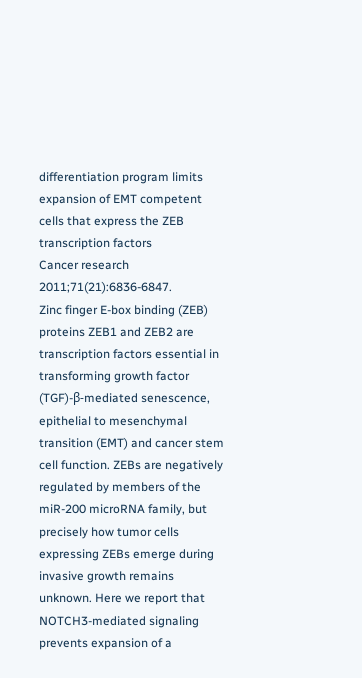differentiation program limits expansion of EMT competent cells that express the ZEB transcription factors
Cancer research  2011;71(21):6836-6847.
Zinc finger E-box binding (ZEB) proteins ZEB1 and ZEB2 are transcription factors essential in transforming growth factor (TGF)-β-mediated senescence, epithelial to mesenchymal transition (EMT) and cancer stem cell function. ZEBs are negatively regulated by members of the miR-200 microRNA family, but precisely how tumor cells expressing ZEBs emerge during invasive growth remains unknown. Here we report that NOTCH3-mediated signaling prevents expansion of a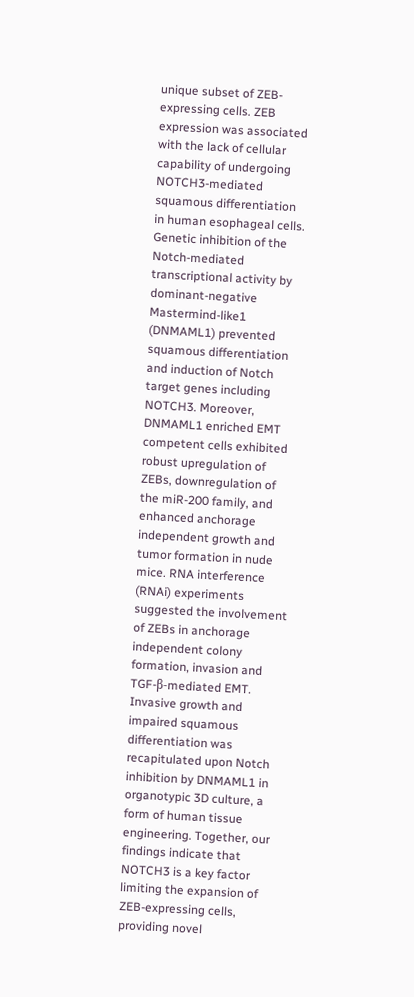unique subset of ZEB-expressing cells. ZEB expression was associated with the lack of cellular capability of undergoing NOTCH3-mediated squamous differentiation in human esophageal cells. Genetic inhibition of the Notch-mediated transcriptional activity by dominant-negative Mastermind-like1 (DNMAML1) prevented squamous differentiation and induction of Notch target genes including NOTCH3. Moreover, DNMAML1 enriched EMT competent cells exhibited robust upregulation of ZEBs, downregulation of the miR-200 family, and enhanced anchorage independent growth and tumor formation in nude mice. RNA interference (RNAi) experiments suggested the involvement of ZEBs in anchorage independent colony formation, invasion and TGF-β-mediated EMT. Invasive growth and impaired squamous differentiation was recapitulated upon Notch inhibition by DNMAML1 in organotypic 3D culture, a form of human tissue engineering. Together, our findings indicate that NOTCH3 is a key factor limiting the expansion of ZEB-expressing cells, providing novel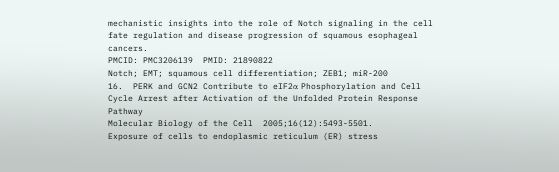mechanistic insights into the role of Notch signaling in the cell fate regulation and disease progression of squamous esophageal cancers.
PMCID: PMC3206139  PMID: 21890822
Notch; EMT; squamous cell differentiation; ZEB1; miR-200
16.  PERK and GCN2 Contribute to eIF2α Phosphorylation and Cell Cycle Arrest after Activation of the Unfolded Protein Response Pathway
Molecular Biology of the Cell  2005;16(12):5493-5501.
Exposure of cells to endoplasmic reticulum (ER) stress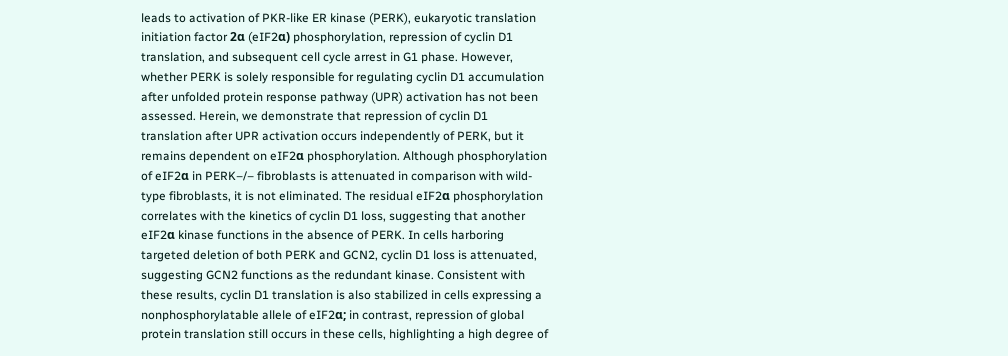leads to activation of PKR-like ER kinase (PERK), eukaryotic translation initiation factor 2α (eIF2α) phosphorylation, repression of cyclin D1 translation, and subsequent cell cycle arrest in G1 phase. However, whether PERK is solely responsible for regulating cyclin D1 accumulation after unfolded protein response pathway (UPR) activation has not been assessed. Herein, we demonstrate that repression of cyclin D1 translation after UPR activation occurs independently of PERK, but it remains dependent on eIF2α phosphorylation. Although phosphorylation of eIF2α in PERK–/– fibroblasts is attenuated in comparison with wild-type fibroblasts, it is not eliminated. The residual eIF2α phosphorylation correlates with the kinetics of cyclin D1 loss, suggesting that another eIF2α kinase functions in the absence of PERK. In cells harboring targeted deletion of both PERK and GCN2, cyclin D1 loss is attenuated, suggesting GCN2 functions as the redundant kinase. Consistent with these results, cyclin D1 translation is also stabilized in cells expressing a nonphosphorylatable allele of eIF2α; in contrast, repression of global protein translation still occurs in these cells, highlighting a high degree of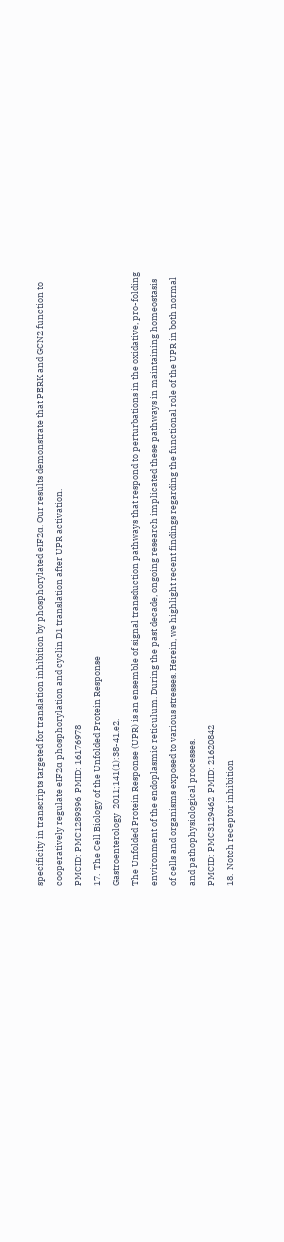specificity in transcripts targeted for translation inhibition by phosphorylated eIF2α. Our results demonstrate that PERK and GCN2 function to cooperatively regulate eIF2α phosphorylation and cyclin D1 translation after UPR activation.
PMCID: PMC1289396  PMID: 16176978
17.  The Cell Biology of the Unfolded Protein Response
Gastroenterology  2011;141(1):38-41.e2.
The Unfolded Protein Response (UPR) is an ensemble of signal transduction pathways that respond to perturbations in the oxidative, pro-folding environment of the endoplasmic reticulum. During the past decade, ongoing research implicated these pathways in maintaining homeostasis of cells and organisms exposed to various stresses. Herein, we highlight recent findings regarding the functional role of the UPR in both normal and pathophysiological processes.
PMCID: PMC3129462  PMID: 21620842
18.  Notch receptor inhibition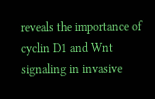reveals the importance of cyclin D1 and Wnt signaling in invasive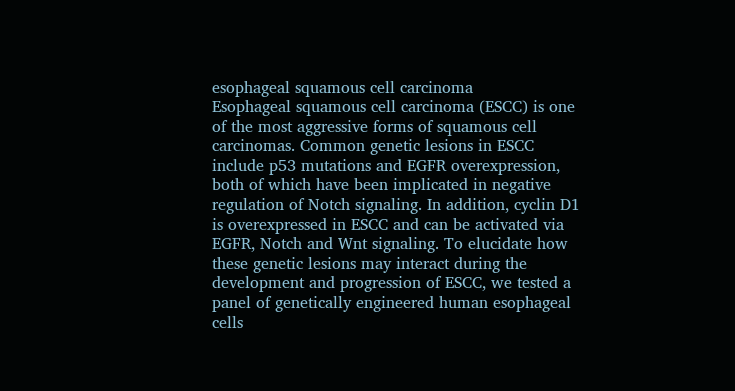esophageal squamous cell carcinoma
Esophageal squamous cell carcinoma (ESCC) is one of the most aggressive forms of squamous cell carcinomas. Common genetic lesions in ESCC include p53 mutations and EGFR overexpression, both of which have been implicated in negative regulation of Notch signaling. In addition, cyclin D1 is overexpressed in ESCC and can be activated via EGFR, Notch and Wnt signaling. To elucidate how these genetic lesions may interact during the development and progression of ESCC, we tested a panel of genetically engineered human esophageal cells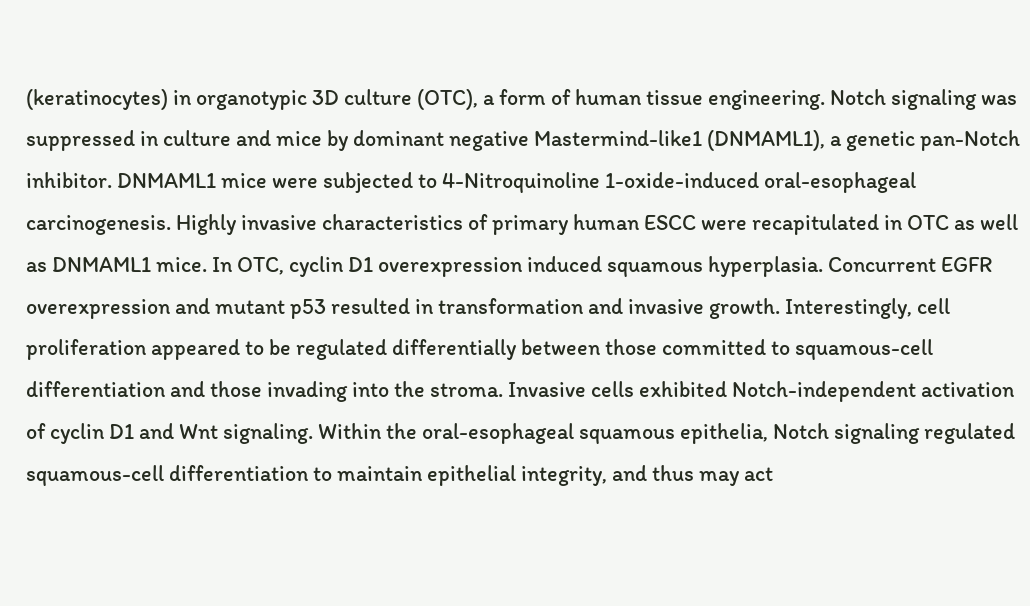(keratinocytes) in organotypic 3D culture (OTC), a form of human tissue engineering. Notch signaling was suppressed in culture and mice by dominant negative Mastermind-like1 (DNMAML1), a genetic pan-Notch inhibitor. DNMAML1 mice were subjected to 4-Nitroquinoline 1-oxide-induced oral-esophageal carcinogenesis. Highly invasive characteristics of primary human ESCC were recapitulated in OTC as well as DNMAML1 mice. In OTC, cyclin D1 overexpression induced squamous hyperplasia. Concurrent EGFR overexpression and mutant p53 resulted in transformation and invasive growth. Interestingly, cell proliferation appeared to be regulated differentially between those committed to squamous-cell differentiation and those invading into the stroma. Invasive cells exhibited Notch-independent activation of cyclin D1 and Wnt signaling. Within the oral-esophageal squamous epithelia, Notch signaling regulated squamous-cell differentiation to maintain epithelial integrity, and thus may act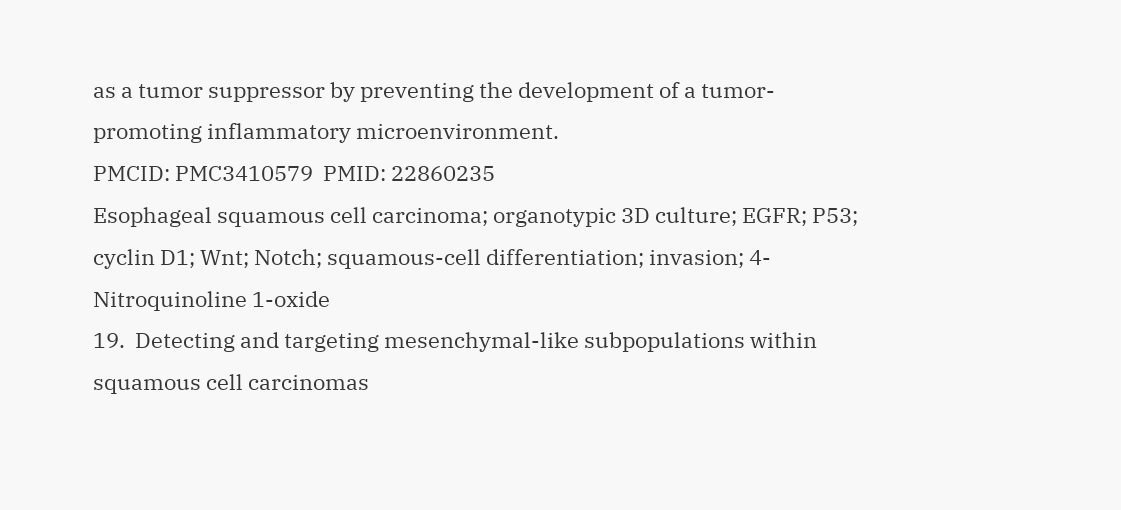as a tumor suppressor by preventing the development of a tumor-promoting inflammatory microenvironment.
PMCID: PMC3410579  PMID: 22860235
Esophageal squamous cell carcinoma; organotypic 3D culture; EGFR; P53; cyclin D1; Wnt; Notch; squamous-cell differentiation; invasion; 4-Nitroquinoline 1-oxide
19.  Detecting and targeting mesenchymal-like subpopulations within squamous cell carcinomas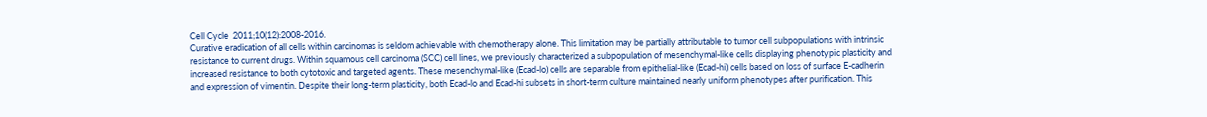Cell Cycle  2011;10(12):2008-2016.
Curative eradication of all cells within carcinomas is seldom achievable with chemotherapy alone. This limitation may be partially attributable to tumor cell subpopulations with intrinsic resistance to current drugs. Within squamous cell carcinoma (SCC) cell lines, we previously characterized a subpopulation of mesenchymal-like cells displaying phenotypic plasticity and increased resistance to both cytotoxic and targeted agents. These mesenchymal-like (Ecad-lo) cells are separable from epithelial-like (Ecad-hi) cells based on loss of surface E-cadherin and expression of vimentin. Despite their long-term plasticity, both Ecad-lo and Ecad-hi subsets in short-term culture maintained nearly uniform phenotypes after purification. This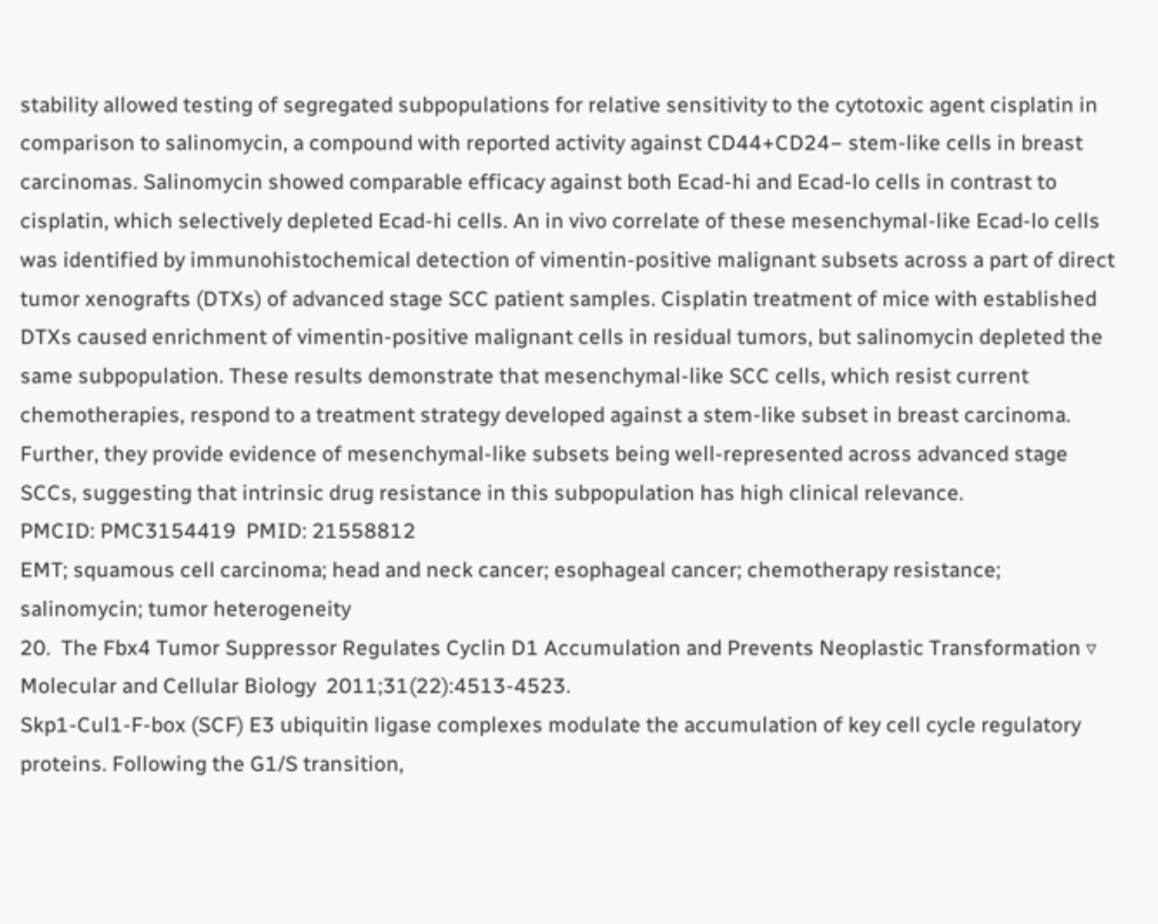stability allowed testing of segregated subpopulations for relative sensitivity to the cytotoxic agent cisplatin in comparison to salinomycin, a compound with reported activity against CD44+CD24− stem-like cells in breast carcinomas. Salinomycin showed comparable efficacy against both Ecad-hi and Ecad-lo cells in contrast to cisplatin, which selectively depleted Ecad-hi cells. An in vivo correlate of these mesenchymal-like Ecad-lo cells was identified by immunohistochemical detection of vimentin-positive malignant subsets across a part of direct tumor xenografts (DTXs) of advanced stage SCC patient samples. Cisplatin treatment of mice with established DTXs caused enrichment of vimentin-positive malignant cells in residual tumors, but salinomycin depleted the same subpopulation. These results demonstrate that mesenchymal-like SCC cells, which resist current chemotherapies, respond to a treatment strategy developed against a stem-like subset in breast carcinoma. Further, they provide evidence of mesenchymal-like subsets being well-represented across advanced stage SCCs, suggesting that intrinsic drug resistance in this subpopulation has high clinical relevance.
PMCID: PMC3154419  PMID: 21558812
EMT; squamous cell carcinoma; head and neck cancer; esophageal cancer; chemotherapy resistance; salinomycin; tumor heterogeneity
20.  The Fbx4 Tumor Suppressor Regulates Cyclin D1 Accumulation and Prevents Neoplastic Transformation ▿
Molecular and Cellular Biology  2011;31(22):4513-4523.
Skp1-Cul1-F-box (SCF) E3 ubiquitin ligase complexes modulate the accumulation of key cell cycle regulatory proteins. Following the G1/S transition,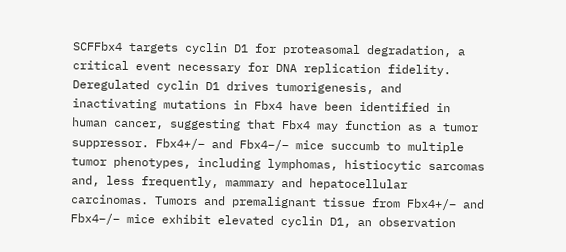SCFFbx4 targets cyclin D1 for proteasomal degradation, a critical event necessary for DNA replication fidelity. Deregulated cyclin D1 drives tumorigenesis, and inactivating mutations in Fbx4 have been identified in human cancer, suggesting that Fbx4 may function as a tumor suppressor. Fbx4+/− and Fbx4−/− mice succumb to multiple tumor phenotypes, including lymphomas, histiocytic sarcomas and, less frequently, mammary and hepatocellular carcinomas. Tumors and premalignant tissue from Fbx4+/− and Fbx4−/− mice exhibit elevated cyclin D1, an observation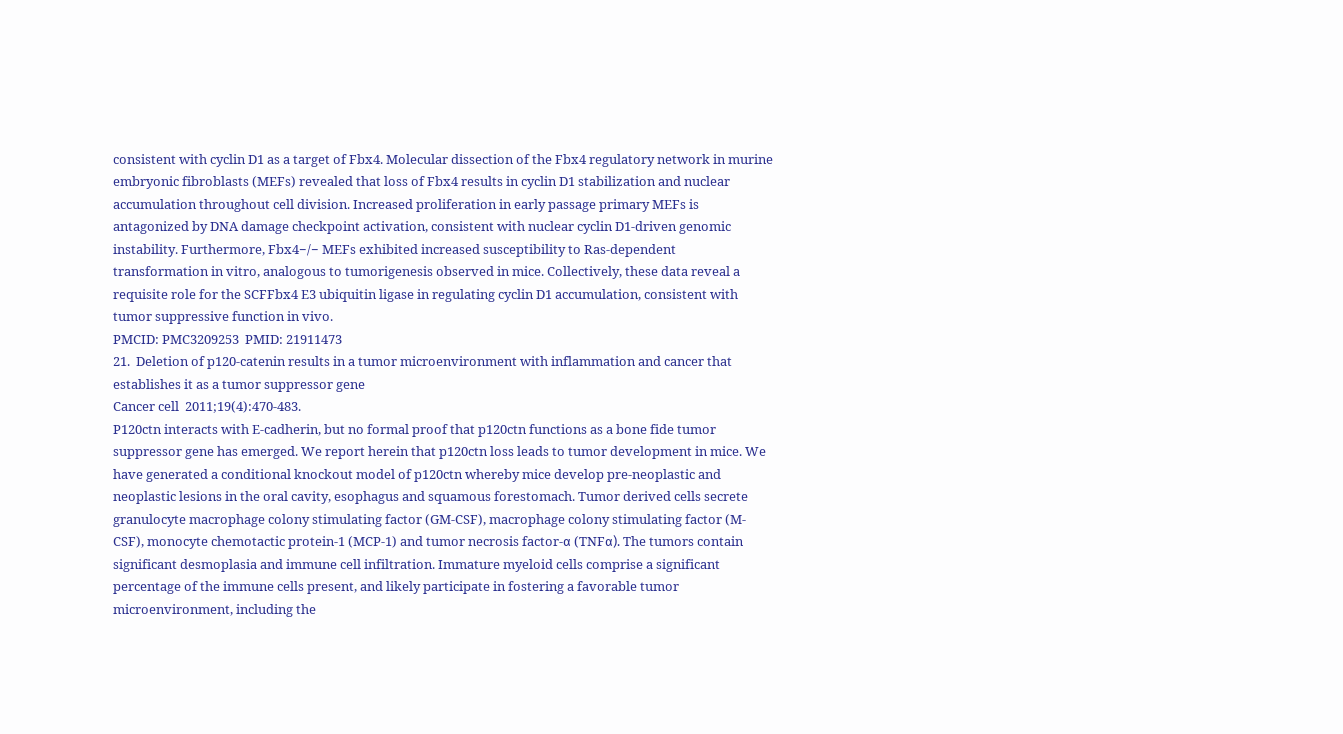consistent with cyclin D1 as a target of Fbx4. Molecular dissection of the Fbx4 regulatory network in murine embryonic fibroblasts (MEFs) revealed that loss of Fbx4 results in cyclin D1 stabilization and nuclear accumulation throughout cell division. Increased proliferation in early passage primary MEFs is antagonized by DNA damage checkpoint activation, consistent with nuclear cyclin D1-driven genomic instability. Furthermore, Fbx4−/− MEFs exhibited increased susceptibility to Ras-dependent transformation in vitro, analogous to tumorigenesis observed in mice. Collectively, these data reveal a requisite role for the SCFFbx4 E3 ubiquitin ligase in regulating cyclin D1 accumulation, consistent with tumor suppressive function in vivo.
PMCID: PMC3209253  PMID: 21911473
21.  Deletion of p120-catenin results in a tumor microenvironment with inflammation and cancer that establishes it as a tumor suppressor gene
Cancer cell  2011;19(4):470-483.
P120ctn interacts with E-cadherin, but no formal proof that p120ctn functions as a bone fide tumor suppressor gene has emerged. We report herein that p120ctn loss leads to tumor development in mice. We have generated a conditional knockout model of p120ctn whereby mice develop pre-neoplastic and neoplastic lesions in the oral cavity, esophagus and squamous forestomach. Tumor derived cells secrete granulocyte macrophage colony stimulating factor (GM-CSF), macrophage colony stimulating factor (M-CSF), monocyte chemotactic protein-1 (MCP-1) and tumor necrosis factor-α (TNFα). The tumors contain significant desmoplasia and immune cell infiltration. Immature myeloid cells comprise a significant percentage of the immune cells present, and likely participate in fostering a favorable tumor microenvironment, including the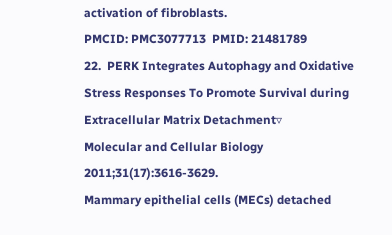activation of fibroblasts.
PMCID: PMC3077713  PMID: 21481789
22.  PERK Integrates Autophagy and Oxidative Stress Responses To Promote Survival during Extracellular Matrix Detachment▿
Molecular and Cellular Biology  2011;31(17):3616-3629.
Mammary epithelial cells (MECs) detached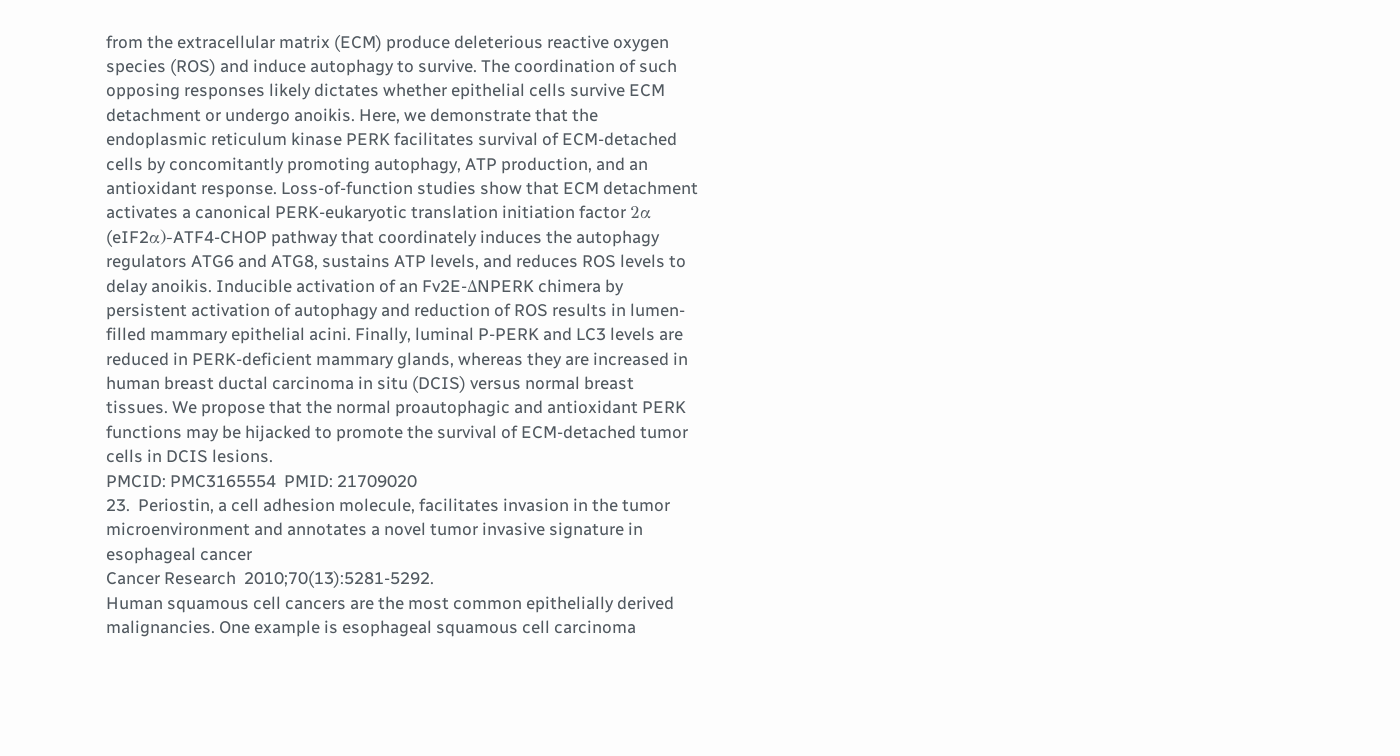from the extracellular matrix (ECM) produce deleterious reactive oxygen species (ROS) and induce autophagy to survive. The coordination of such opposing responses likely dictates whether epithelial cells survive ECM detachment or undergo anoikis. Here, we demonstrate that the endoplasmic reticulum kinase PERK facilitates survival of ECM-detached cells by concomitantly promoting autophagy, ATP production, and an antioxidant response. Loss-of-function studies show that ECM detachment activates a canonical PERK-eukaryotic translation initiation factor 2α (eIF2α)-ATF4-CHOP pathway that coordinately induces the autophagy regulators ATG6 and ATG8, sustains ATP levels, and reduces ROS levels to delay anoikis. Inducible activation of an Fv2E-ΔNPERK chimera by persistent activation of autophagy and reduction of ROS results in lumen-filled mammary epithelial acini. Finally, luminal P-PERK and LC3 levels are reduced in PERK-deficient mammary glands, whereas they are increased in human breast ductal carcinoma in situ (DCIS) versus normal breast tissues. We propose that the normal proautophagic and antioxidant PERK functions may be hijacked to promote the survival of ECM-detached tumor cells in DCIS lesions.
PMCID: PMC3165554  PMID: 21709020
23.  Periostin, a cell adhesion molecule, facilitates invasion in the tumor microenvironment and annotates a novel tumor invasive signature in esophageal cancer
Cancer Research  2010;70(13):5281-5292.
Human squamous cell cancers are the most common epithelially derived malignancies. One example is esophageal squamous cell carcinoma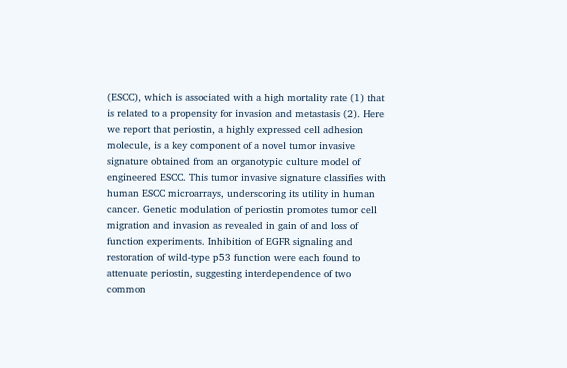(ESCC), which is associated with a high mortality rate (1) that is related to a propensity for invasion and metastasis (2). Here we report that periostin, a highly expressed cell adhesion molecule, is a key component of a novel tumor invasive signature obtained from an organotypic culture model of engineered ESCC. This tumor invasive signature classifies with human ESCC microarrays, underscoring its utility in human cancer. Genetic modulation of periostin promotes tumor cell migration and invasion as revealed in gain of and loss of function experiments. Inhibition of EGFR signaling and restoration of wild-type p53 function were each found to attenuate periostin, suggesting interdependence of two common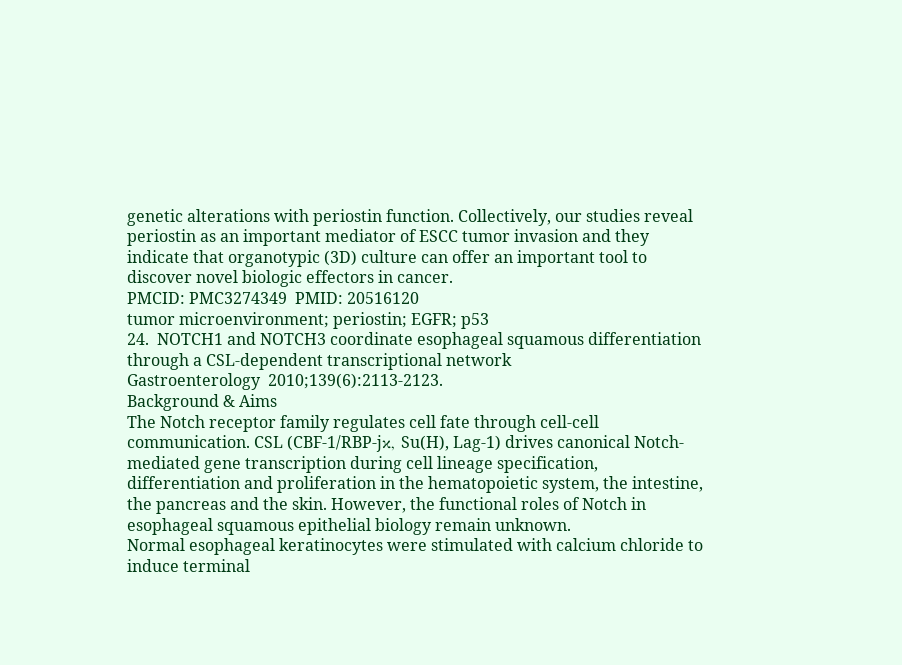genetic alterations with periostin function. Collectively, our studies reveal periostin as an important mediator of ESCC tumor invasion and they indicate that organotypic (3D) culture can offer an important tool to discover novel biologic effectors in cancer.
PMCID: PMC3274349  PMID: 20516120
tumor microenvironment; periostin; EGFR; p53
24.  NOTCH1 and NOTCH3 coordinate esophageal squamous differentiation through a CSL-dependent transcriptional network
Gastroenterology  2010;139(6):2113-2123.
Background & Aims
The Notch receptor family regulates cell fate through cell-cell communication. CSL (CBF-1/RBP-jκ, Su(H), Lag-1) drives canonical Notch-mediated gene transcription during cell lineage specification, differentiation and proliferation in the hematopoietic system, the intestine, the pancreas and the skin. However, the functional roles of Notch in esophageal squamous epithelial biology remain unknown.
Normal esophageal keratinocytes were stimulated with calcium chloride to induce terminal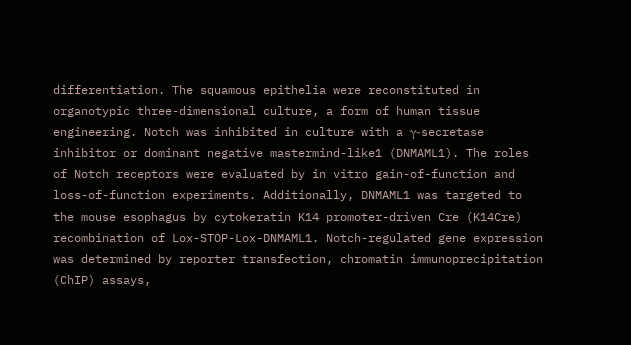differentiation. The squamous epithelia were reconstituted in organotypic three-dimensional culture, a form of human tissue engineering. Notch was inhibited in culture with a γ-secretase inhibitor or dominant negative mastermind-like1 (DNMAML1). The roles of Notch receptors were evaluated by in vitro gain-of-function and loss-of-function experiments. Additionally, DNMAML1 was targeted to the mouse esophagus by cytokeratin K14 promoter-driven Cre (K14Cre) recombination of Lox-STOP-Lox-DNMAML1. Notch-regulated gene expression was determined by reporter transfection, chromatin immunoprecipitation (ChIP) assays,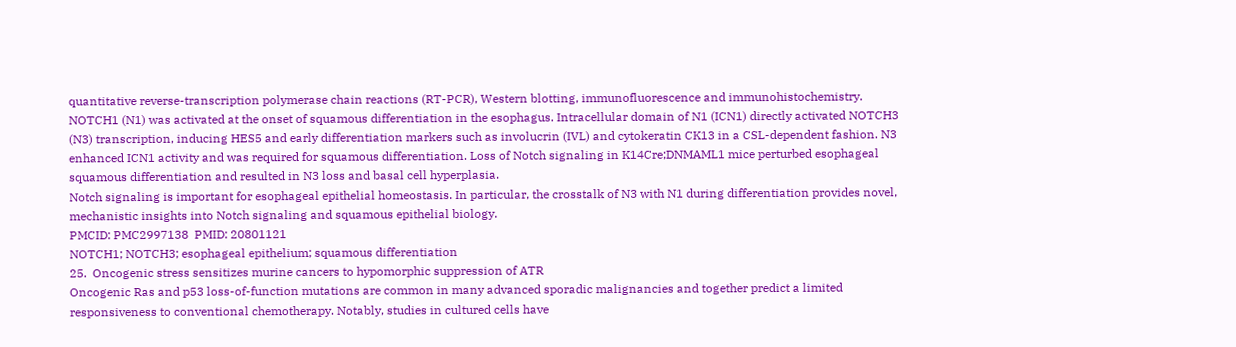quantitative reverse-transcription polymerase chain reactions (RT-PCR), Western blotting, immunofluorescence and immunohistochemistry.
NOTCH1 (N1) was activated at the onset of squamous differentiation in the esophagus. Intracellular domain of N1 (ICN1) directly activated NOTCH3 (N3) transcription, inducing HES5 and early differentiation markers such as involucrin (IVL) and cytokeratin CK13 in a CSL-dependent fashion. N3 enhanced ICN1 activity and was required for squamous differentiation. Loss of Notch signaling in K14Cre;DNMAML1 mice perturbed esophageal squamous differentiation and resulted in N3 loss and basal cell hyperplasia.
Notch signaling is important for esophageal epithelial homeostasis. In particular, the crosstalk of N3 with N1 during differentiation provides novel, mechanistic insights into Notch signaling and squamous epithelial biology.
PMCID: PMC2997138  PMID: 20801121
NOTCH1; NOTCH3; esophageal epithelium; squamous differentiation
25.  Oncogenic stress sensitizes murine cancers to hypomorphic suppression of ATR
Oncogenic Ras and p53 loss-of-function mutations are common in many advanced sporadic malignancies and together predict a limited responsiveness to conventional chemotherapy. Notably, studies in cultured cells have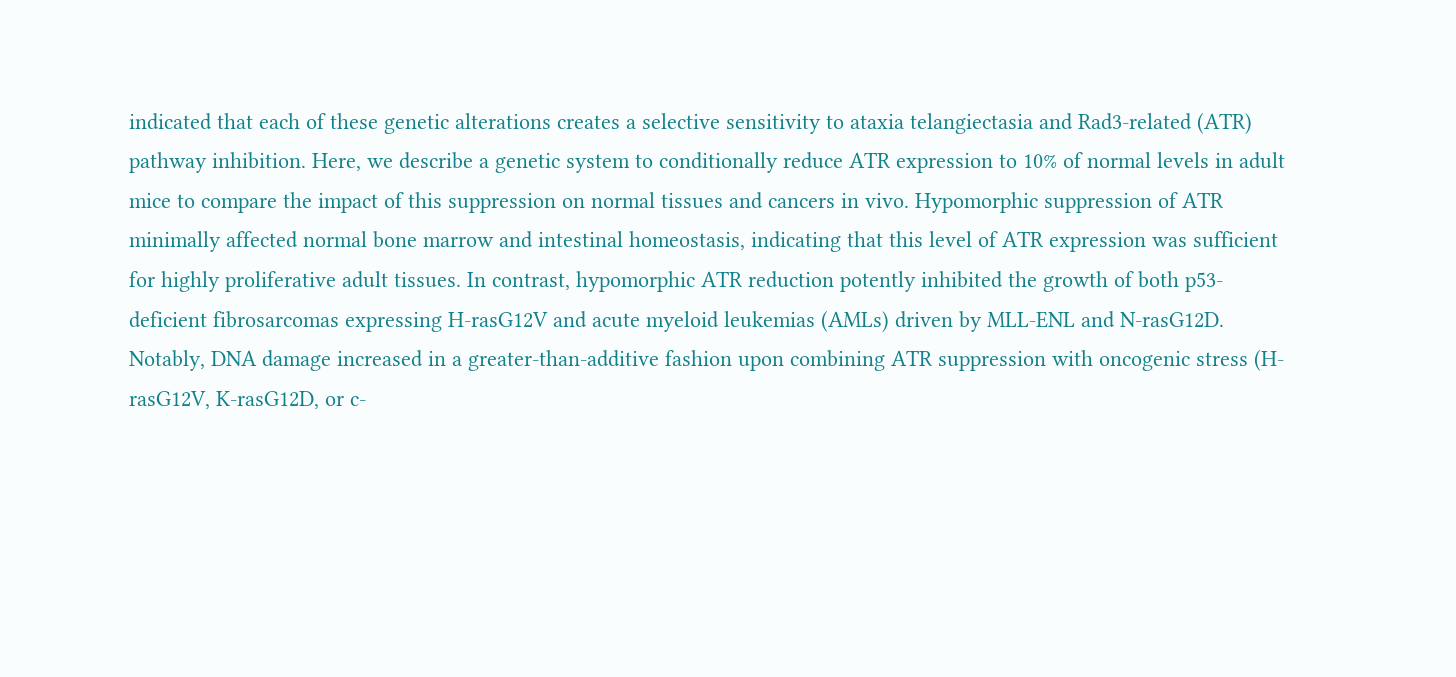indicated that each of these genetic alterations creates a selective sensitivity to ataxia telangiectasia and Rad3-related (ATR) pathway inhibition. Here, we describe a genetic system to conditionally reduce ATR expression to 10% of normal levels in adult mice to compare the impact of this suppression on normal tissues and cancers in vivo. Hypomorphic suppression of ATR minimally affected normal bone marrow and intestinal homeostasis, indicating that this level of ATR expression was sufficient for highly proliferative adult tissues. In contrast, hypomorphic ATR reduction potently inhibited the growth of both p53-deficient fibrosarcomas expressing H-rasG12V and acute myeloid leukemias (AMLs) driven by MLL-ENL and N-rasG12D. Notably, DNA damage increased in a greater-than-additive fashion upon combining ATR suppression with oncogenic stress (H-rasG12V, K-rasG12D, or c-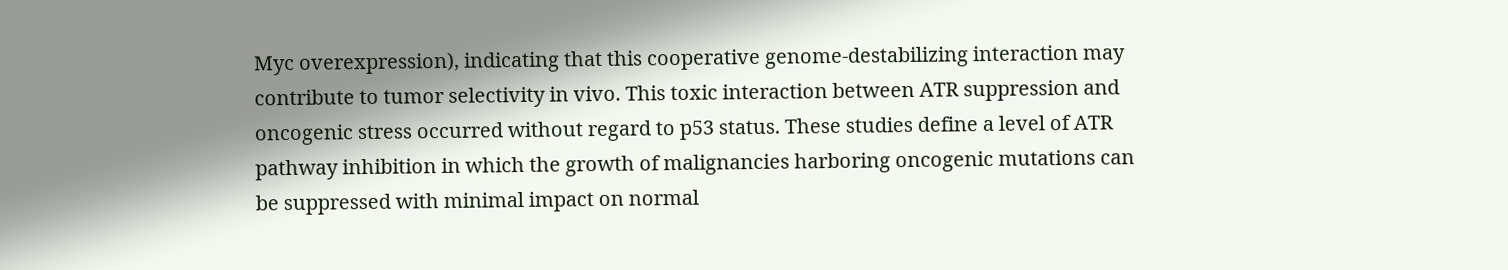Myc overexpression), indicating that this cooperative genome-destabilizing interaction may contribute to tumor selectivity in vivo. This toxic interaction between ATR suppression and oncogenic stress occurred without regard to p53 status. These studies define a level of ATR pathway inhibition in which the growth of malignancies harboring oncogenic mutations can be suppressed with minimal impact on normal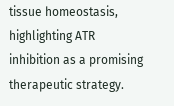tissue homeostasis, highlighting ATR inhibition as a promising therapeutic strategy.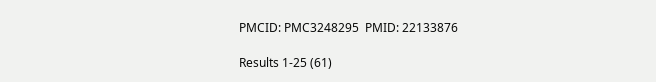PMCID: PMC3248295  PMID: 22133876

Results 1-25 (61)